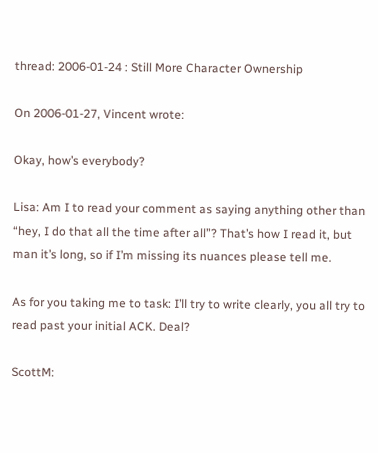thread: 2006-01-24 : Still More Character Ownership

On 2006-01-27, Vincent wrote:

Okay, how’s everybody?

Lisa: Am I to read your comment as saying anything other than “hey, I do that all the time after all”? That’s how I read it, but man it’s long, so if I’m missing its nuances please tell me.

As for you taking me to task: I’ll try to write clearly, you all try to read past your initial ACK. Deal?

ScottM: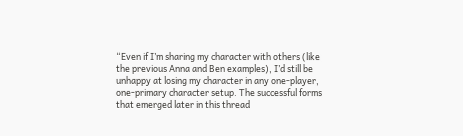“Even if I’m sharing my character with others (like the previous Anna and Ben examples), I’d still be unhappy at losing my character in any one-player, one-primary character setup. The successful forms that emerged later in this thread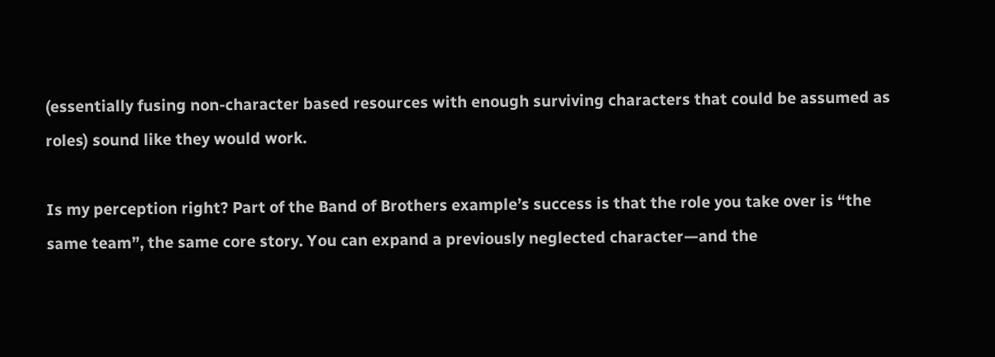(essentially fusing non-character based resources with enough surviving characters that could be assumed as roles) sound like they would work.

Is my perception right? Part of the Band of Brothers example’s success is that the role you take over is “the same team”, the same core story. You can expand a previously neglected character—and the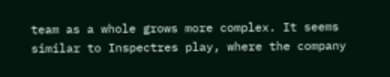team as a whole grows more complex. It seems similar to Inspectres play, where the company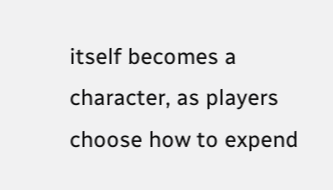itself becomes a character, as players choose how to expend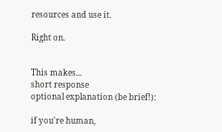resources and use it.

Right on.


This makes...
short response
optional explanation (be brief!):

if you're human,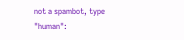not a spambot, type "human":